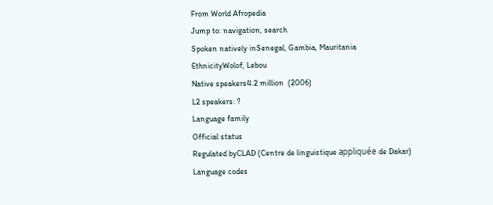From World Afropedia
Jump to: navigation, search
Spoken natively inSenegal, Gambia, Mauritania
EthnicityWolof, Lebou
Native speakers4.2 million  (2006)
L2 speakers: ?
Language family
Official status
Regulated byCLAD (Centre de linguistique appliquée de Dakar)
Language codes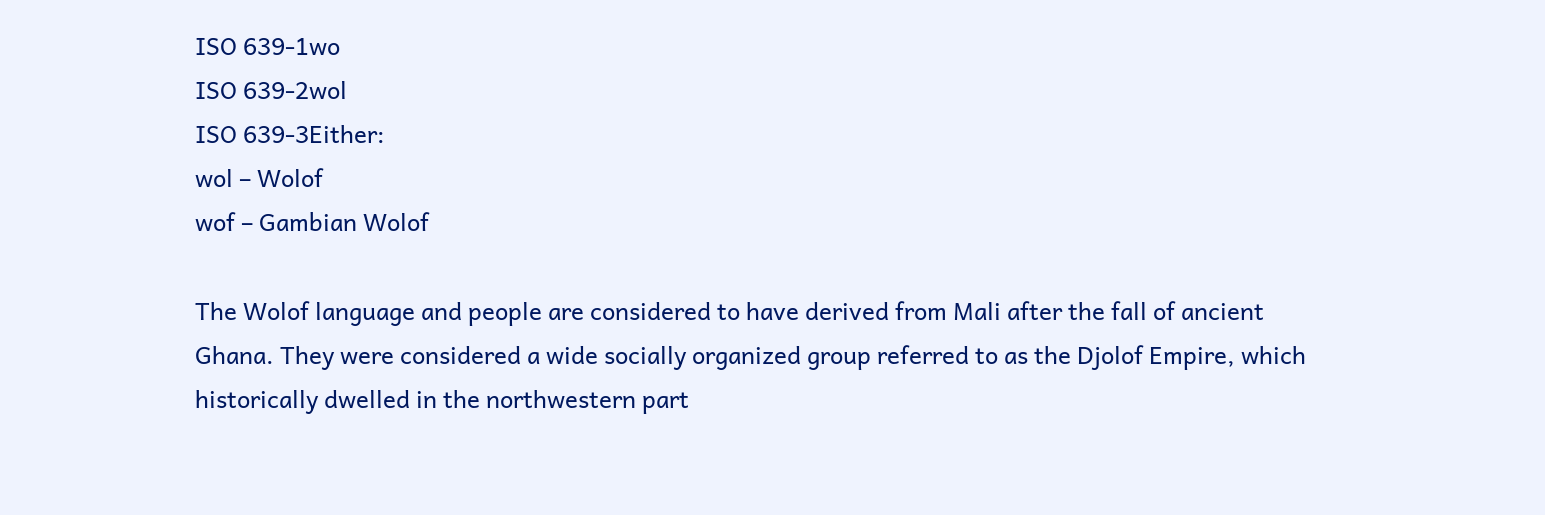ISO 639-1wo
ISO 639-2wol
ISO 639-3Either:
wol – Wolof
wof – Gambian Wolof

The Wolof language and people are considered to have derived from Mali after the fall of ancient Ghana. They were considered a wide socially organized group referred to as the Djolof Empire, which historically dwelled in the northwestern part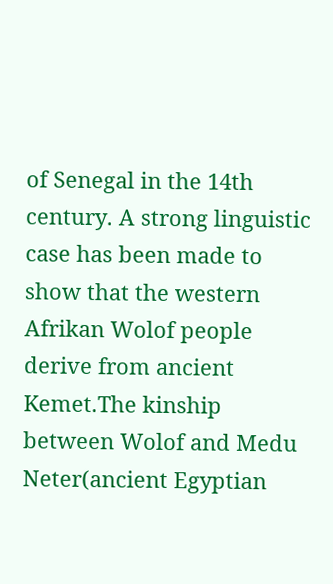of Senegal in the 14th century. A strong linguistic case has been made to show that the western Afrikan Wolof people derive from ancient Kemet.The kinship between Wolof and Medu Neter(ancient Egyptian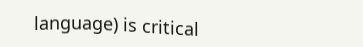language) is critical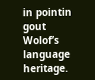in pointin gout Wolof’s language heritage.